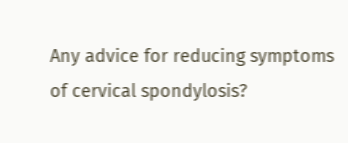Any advice for reducing symptoms of cervical spondylosis?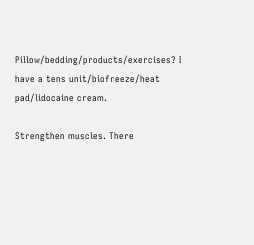Pillow/bedding/products/exercises? I have a tens unit/biofreeze/heat pad/lidocaine cream.

Strengthen muscles. There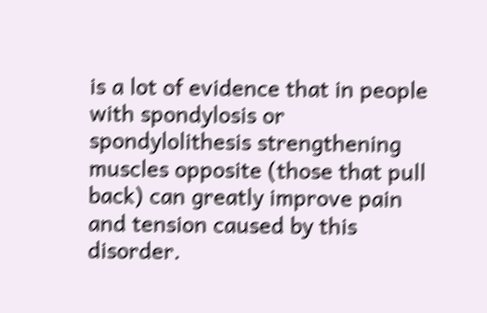is a lot of evidence that in people with spondylosis or spondylolithesis strengthening muscles opposite (those that pull back) can greatly improve pain and tension caused by this disorder.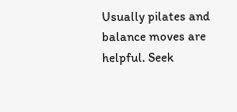Usually pilates and balance moves are helpful. Seek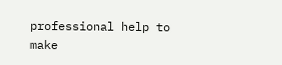professional help to make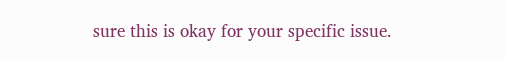sure this is okay for your specific issue.